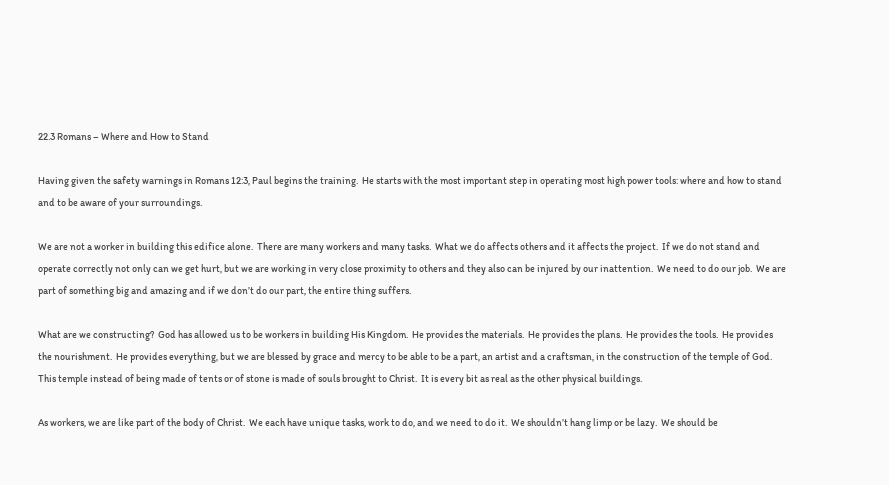22.3 Romans – Where and How to Stand

Having given the safety warnings in Romans 12:3, Paul begins the training.  He starts with the most important step in operating most high power tools: where and how to stand and to be aware of your surroundings.

We are not a worker in building this edifice alone.  There are many workers and many tasks.  What we do affects others and it affects the project.  If we do not stand and operate correctly not only can we get hurt, but we are working in very close proximity to others and they also can be injured by our inattention.  We need to do our job.  We are part of something big and amazing and if we don’t do our part, the entire thing suffers.

What are we constructing?  God has allowed us to be workers in building His Kingdom.  He provides the materials.  He provides the plans.  He provides the tools.  He provides the nourishment.  He provides everything, but we are blessed by grace and mercy to be able to be a part, an artist and a craftsman, in the construction of the temple of God.  This temple instead of being made of tents or of stone is made of souls brought to Christ.  It is every bit as real as the other physical buildings.

As workers, we are like part of the body of Christ.  We each have unique tasks, work to do, and we need to do it.  We shouldn’t hang limp or be lazy.  We should be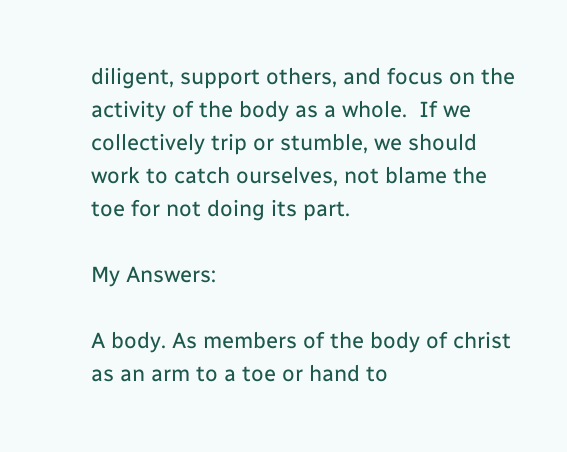diligent, support others, and focus on the activity of the body as a whole.  If we collectively trip or stumble, we should work to catch ourselves, not blame the toe for not doing its part.

My Answers:

A body. As members of the body of christ as an arm to a toe or hand to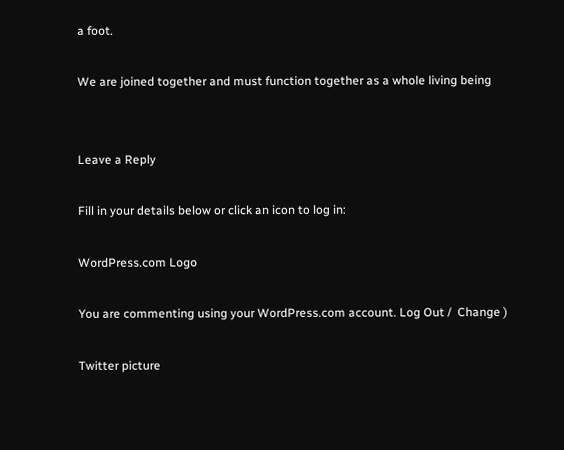a foot.

We are joined together and must function together as a whole living being


Leave a Reply

Fill in your details below or click an icon to log in:

WordPress.com Logo

You are commenting using your WordPress.com account. Log Out /  Change )

Twitter picture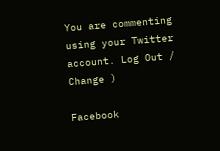You are commenting using your Twitter account. Log Out /  Change )

Facebook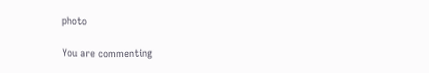photo

You are commenting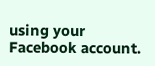using your Facebook account.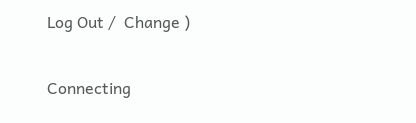Log Out /  Change )

Connecting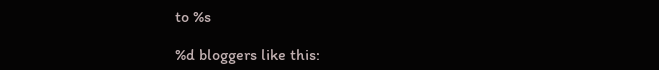to %s

%d bloggers like this: